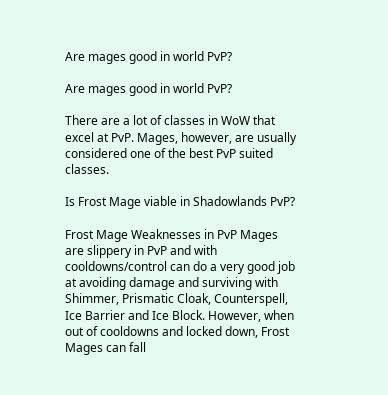Are mages good in world PvP?

Are mages good in world PvP?

There are a lot of classes in WoW that excel at PvP. Mages, however, are usually considered one of the best PvP suited classes.

Is Frost Mage viable in Shadowlands PvP?

Frost Mage Weaknesses in PvP Mages are slippery in PvP and with cooldowns/control can do a very good job at avoiding damage and surviving with Shimmer, Prismatic Cloak, Counterspell, Ice Barrier and Ice Block. However, when out of cooldowns and locked down, Frost Mages can fall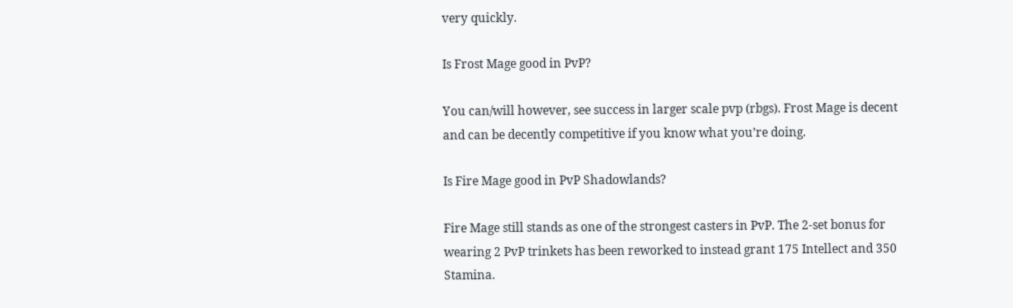very quickly.

Is Frost Mage good in PvP?

You can/will however, see success in larger scale pvp (rbgs). Frost Mage is decent and can be decently competitive if you know what you’re doing.

Is Fire Mage good in PvP Shadowlands?

Fire Mage still stands as one of the strongest casters in PvP. The 2-set bonus for wearing 2 PvP trinkets has been reworked to instead grant 175 Intellect and 350 Stamina.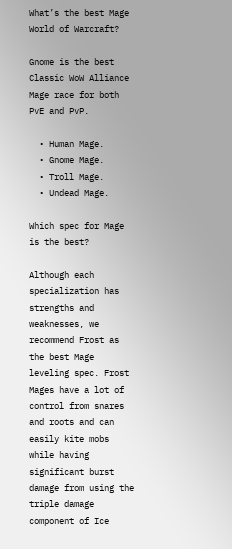What’s the best Mage World of Warcraft?

Gnome is the best Classic WoW Alliance Mage race for both PvE and PvP.

  • Human Mage.
  • Gnome Mage.
  • Troll Mage.
  • Undead Mage.

Which spec for Mage is the best?

Although each specialization has strengths and weaknesses, we recommend Frost as the best Mage leveling spec. Frost Mages have a lot of control from snares and roots and can easily kite mobs while having significant burst damage from using the triple damage component of Ice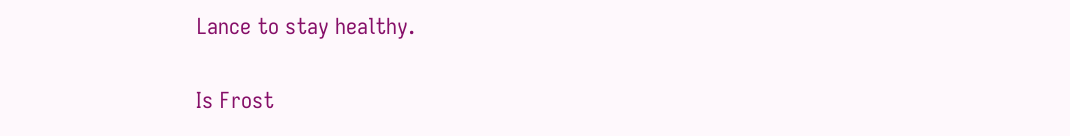Lance to stay healthy.

Is Frost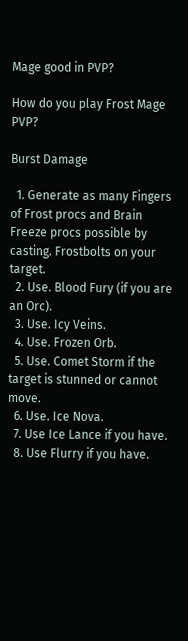Mage good in PVP?

How do you play Frost Mage PVP?

Burst Damage

  1. Generate as many Fingers of Frost procs and Brain Freeze procs possible by casting. Frostbolts on your target.
  2. Use. Blood Fury (if you are an Orc).
  3. Use. Icy Veins.
  4. Use. Frozen Orb.
  5. Use. Comet Storm if the target is stunned or cannot move.
  6. Use. Ice Nova.
  7. Use Ice Lance if you have.
  8. Use Flurry if you have.